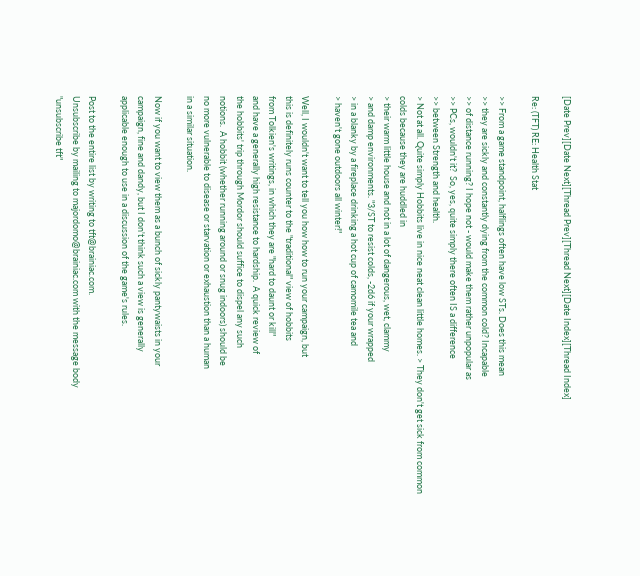[Date Prev][Date Next][Thread Prev][Thread Next][Date Index][Thread Index]

Re: (TFT) RE: Health Stat

>> From a game standpoint, halflings often have low STs. Does this mean
>> they are sickly and constantly dying from the common cold? Incapable
>> of distance running? I hope not - would make them rather unpopular as
>> PCs, wouldn't it?  So, yes, quite simply there often IS a difference
>> between Strength and health.
> Not at all. Quite simply Hobbits live in nice neat clean little homes. > They don't get sick from common colds because they are huddled in
> their warm little house and not in a lot of dangerous, wet, clammy
> and damp environments. "3/ST to resist colds, -2d6 if your wrapped
> in a blanky by a fireplace drinking a hot cup of camomile tea and
> haven't gone outdoors all winter!"

Well, I wouldn't want to tell you how how to run your campaign, but
this is definitely runs counter to the "traditional" view of hobbits
from Tolkien's writings, in which they are "hard to daunt or kill"
and have a generally high resistance to hardship.  A quick review of
the hobbits' trip through Mordor should suffice to dispel any such
notions.  A hobbit (whether running around or snug indoors) should be
no more vulnerable to disease or starvation or exhaustion than a human
in a similar situation.

Now if you want to view them as a bunch of sickly pantywaists in your
campaign, fine and dandy, but I don't think such a view is generally
applicable enough to use in a discussion of the game's rules.

Post to the entire list by writing to tft@brainiac.com.
Unsubscribe by mailing to majordomo@brainiac.com with the message body
"unsubscribe tft"